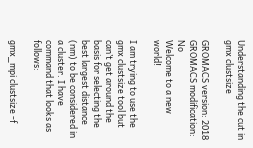Understanding the cut in gmx clustsize

GROMACS version: 2018
GROMACS modification: No
Welcome to a new world!

I am trying to use the gmx clustsize tool but can’t get around the basis for selecting the best largest distance (nm) to be considered in a cluster. I have command that looks as follows:

gmx_mpi clustsize -f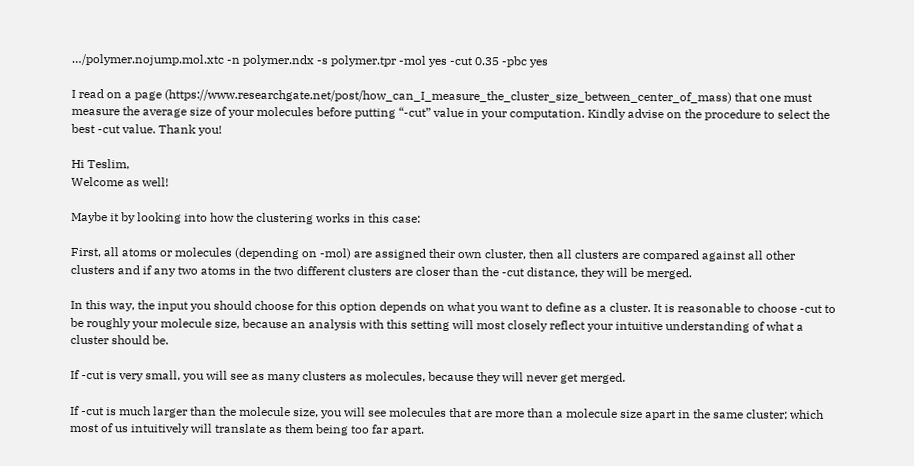…/polymer.nojump.mol.xtc -n polymer.ndx -s polymer.tpr -mol yes -cut 0.35 -pbc yes

I read on a page (https://www.researchgate.net/post/how_can_I_measure_the_cluster_size_between_center_of_mass) that one must measure the average size of your molecules before putting “-cut” value in your computation. Kindly advise on the procedure to select the best -cut value. Thank you!

Hi Teslim,
Welcome as well!

Maybe it by looking into how the clustering works in this case:

First, all atoms or molecules (depending on -mol) are assigned their own cluster, then all clusters are compared against all other clusters and if any two atoms in the two different clusters are closer than the -cut distance, they will be merged.

In this way, the input you should choose for this option depends on what you want to define as a cluster. It is reasonable to choose -cut to be roughly your molecule size, because an analysis with this setting will most closely reflect your intuitive understanding of what a cluster should be.

If -cut is very small, you will see as many clusters as molecules, because they will never get merged.

If -cut is much larger than the molecule size, you will see molecules that are more than a molecule size apart in the same cluster; which most of us intuitively will translate as them being too far apart.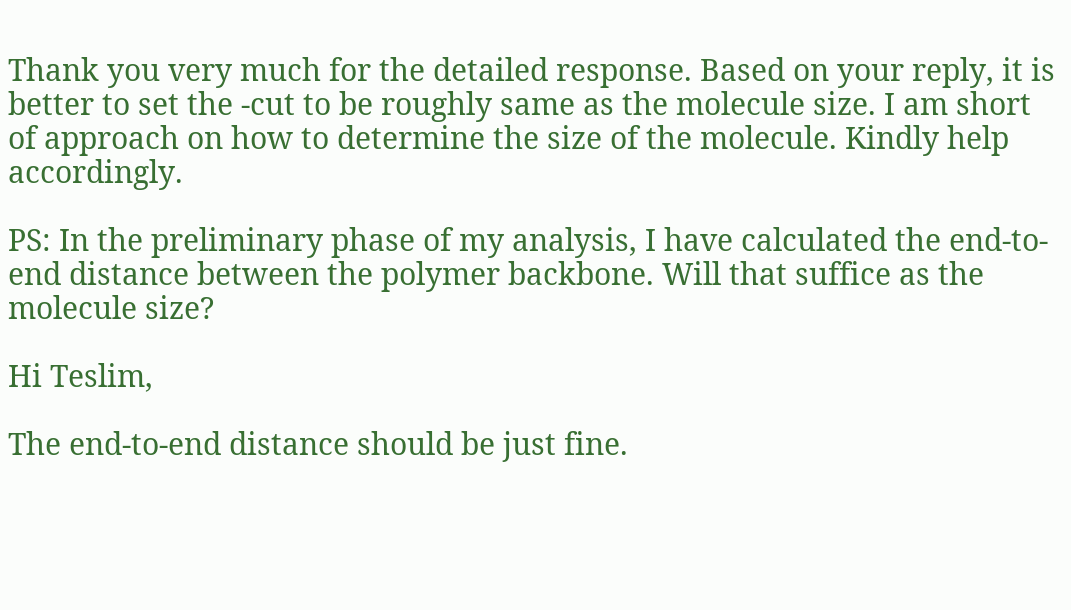Thank you very much for the detailed response. Based on your reply, it is better to set the -cut to be roughly same as the molecule size. I am short of approach on how to determine the size of the molecule. Kindly help accordingly.

PS: In the preliminary phase of my analysis, I have calculated the end-to-end distance between the polymer backbone. Will that suffice as the molecule size?

Hi Teslim,

The end-to-end distance should be just fine.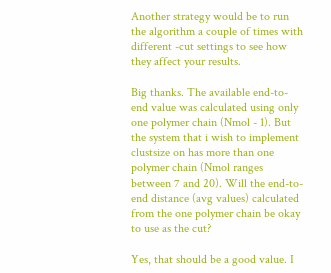Another strategy would be to run the algorithm a couple of times with different -cut settings to see how they affect your results.

Big thanks. The available end-to-end value was calculated using only one polymer chain (Nmol - 1). But the system that i wish to implement clustsize on has more than one polymer chain (Nmol ranges between 7 and 20). Will the end-to-end distance (avg values) calculated from the one polymer chain be okay to use as the cut?

Yes, that should be a good value. I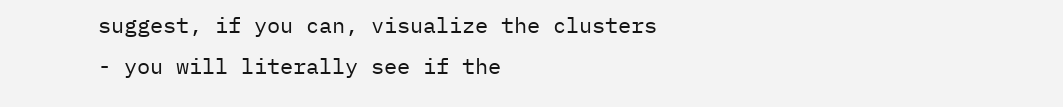suggest, if you can, visualize the clusters - you will literally see if the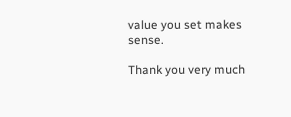value you set makes sense.

Thank you very much